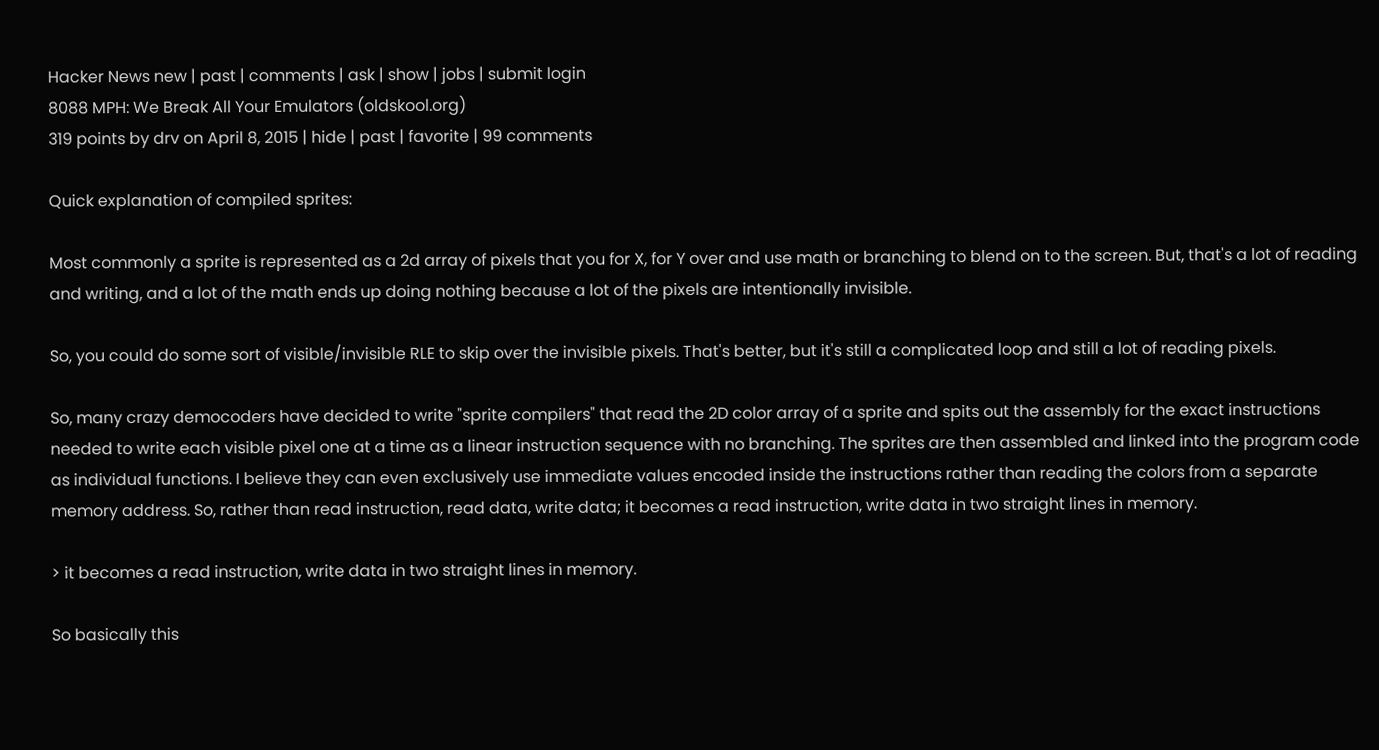Hacker News new | past | comments | ask | show | jobs | submit login
8088 MPH: We Break All Your Emulators (oldskool.org)
319 points by drv on April 8, 2015 | hide | past | favorite | 99 comments

Quick explanation of compiled sprites:

Most commonly a sprite is represented as a 2d array of pixels that you for X, for Y over and use math or branching to blend on to the screen. But, that's a lot of reading and writing, and a lot of the math ends up doing nothing because a lot of the pixels are intentionally invisible.

So, you could do some sort of visible/invisible RLE to skip over the invisible pixels. That's better, but it's still a complicated loop and still a lot of reading pixels.

So, many crazy democoders have decided to write "sprite compilers" that read the 2D color array of a sprite and spits out the assembly for the exact instructions needed to write each visible pixel one at a time as a linear instruction sequence with no branching. The sprites are then assembled and linked into the program code as individual functions. I believe they can even exclusively use immediate values encoded inside the instructions rather than reading the colors from a separate memory address. So, rather than read instruction, read data, write data; it becomes a read instruction, write data in two straight lines in memory.

> it becomes a read instruction, write data in two straight lines in memory.

So basically this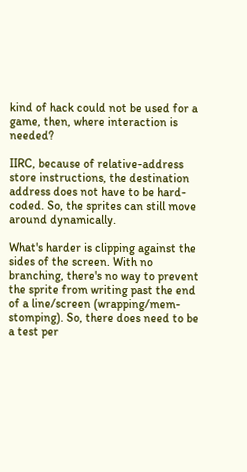kind of hack could not be used for a game, then, where interaction is needed?

IIRC, because of relative-address store instructions, the destination address does not have to be hard-coded. So, the sprites can still move around dynamically.

What's harder is clipping against the sides of the screen. With no branching, there's no way to prevent the sprite from writing past the end of a line/screen (wrapping/mem-stomping). So, there does need to be a test per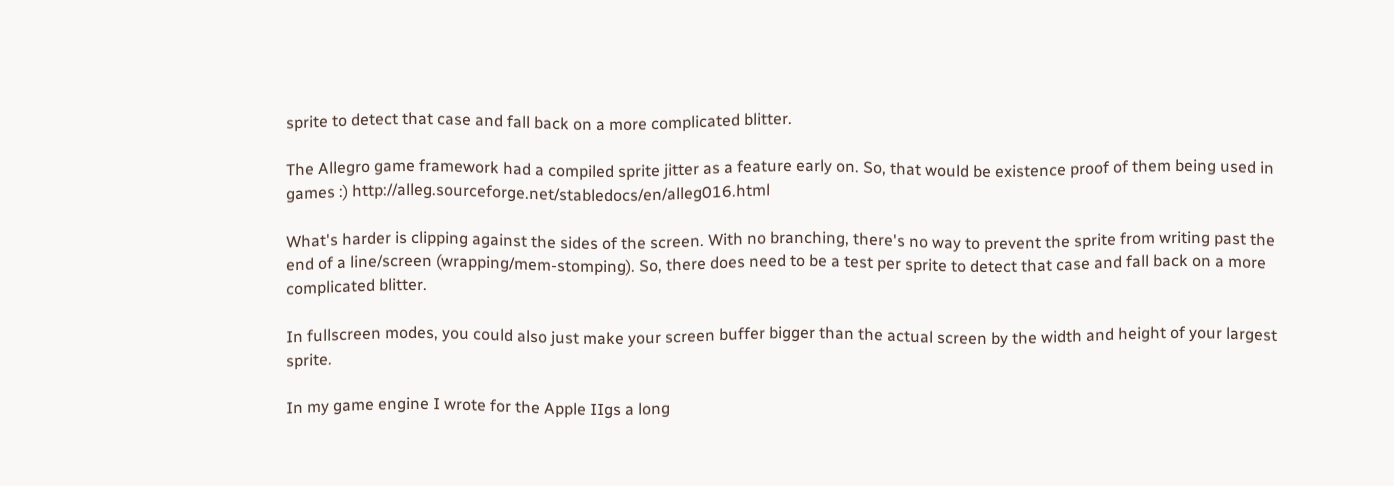sprite to detect that case and fall back on a more complicated blitter.

The Allegro game framework had a compiled sprite jitter as a feature early on. So, that would be existence proof of them being used in games :) http://alleg.sourceforge.net/stabledocs/en/alleg016.html

What's harder is clipping against the sides of the screen. With no branching, there's no way to prevent the sprite from writing past the end of a line/screen (wrapping/mem-stomping). So, there does need to be a test per sprite to detect that case and fall back on a more complicated blitter.

In fullscreen modes, you could also just make your screen buffer bigger than the actual screen by the width and height of your largest sprite.

In my game engine I wrote for the Apple IIgs a long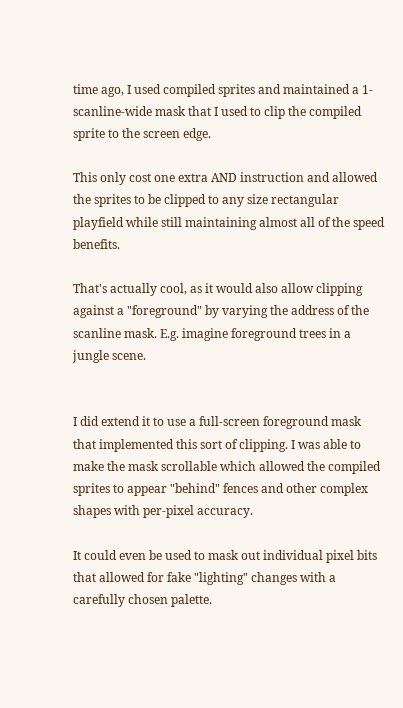time ago, I used compiled sprites and maintained a 1-scanline-wide mask that I used to clip the compiled sprite to the screen edge.

This only cost one extra AND instruction and allowed the sprites to be clipped to any size rectangular playfield while still maintaining almost all of the speed benefits.

That's actually cool, as it would also allow clipping against a "foreground" by varying the address of the scanline mask. E.g. imagine foreground trees in a jungle scene.


I did extend it to use a full-screen foreground mask that implemented this sort of clipping. I was able to make the mask scrollable which allowed the compiled sprites to appear "behind" fences and other complex shapes with per-pixel accuracy.

It could even be used to mask out individual pixel bits that allowed for fake "lighting" changes with a carefully chosen palette.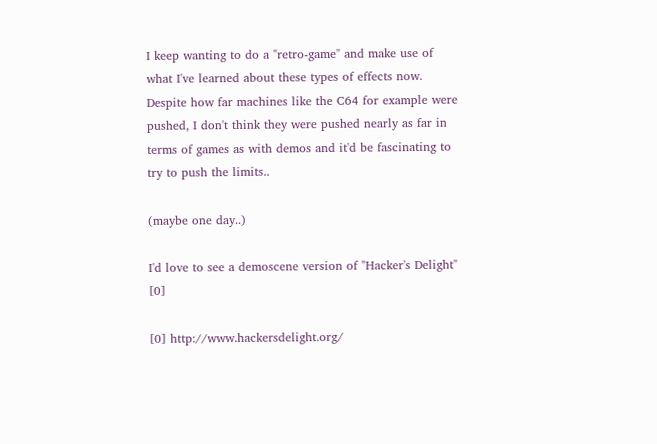I keep wanting to do a "retro-game" and make use of what I've learned about these types of effects now. Despite how far machines like the C64 for example were pushed, I don't think they were pushed nearly as far in terms of games as with demos and it'd be fascinating to try to push the limits..

(maybe one day..)

I'd love to see a demoscene version of "Hacker's Delight" [0]

[0] http://www.hackersdelight.org/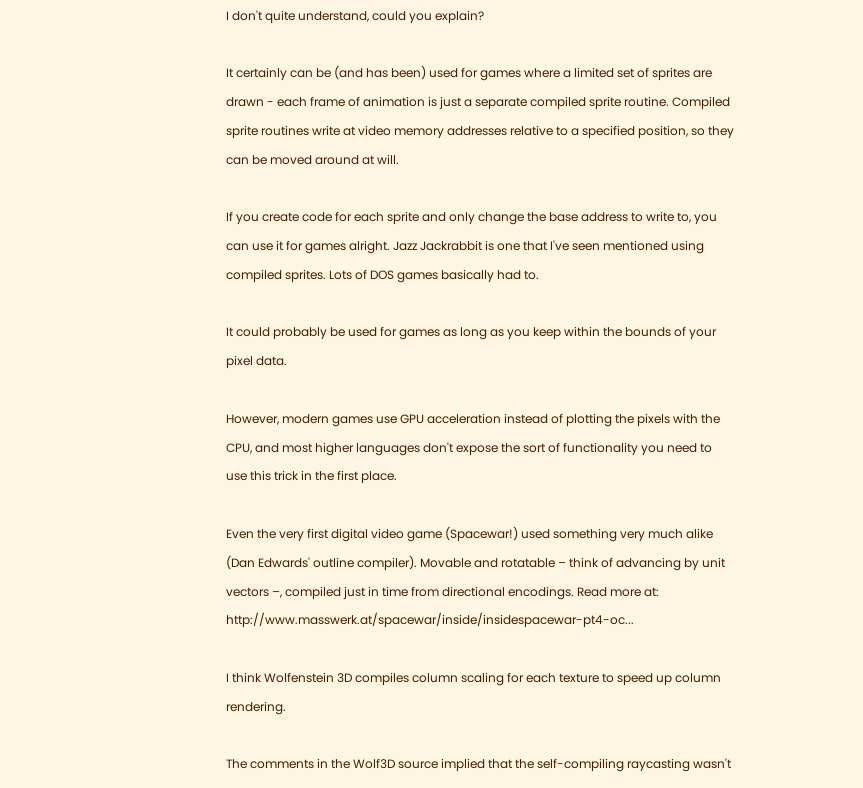I don't quite understand, could you explain?

It certainly can be (and has been) used for games where a limited set of sprites are drawn - each frame of animation is just a separate compiled sprite routine. Compiled sprite routines write at video memory addresses relative to a specified position, so they can be moved around at will.

If you create code for each sprite and only change the base address to write to, you can use it for games alright. Jazz Jackrabbit is one that I've seen mentioned using compiled sprites. Lots of DOS games basically had to.

It could probably be used for games as long as you keep within the bounds of your pixel data.

However, modern games use GPU acceleration instead of plotting the pixels with the CPU, and most higher languages don't expose the sort of functionality you need to use this trick in the first place.

Even the very first digital video game (Spacewar!) used something very much alike (Dan Edwards' outline compiler). Movable and rotatable – think of advancing by unit vectors –, compiled just in time from directional encodings. Read more at: http://www.masswerk.at/spacewar/inside/insidespacewar-pt4-oc...

I think Wolfenstein 3D compiles column scaling for each texture to speed up column rendering.

The comments in the Wolf3D source implied that the self-compiling raycasting wasn't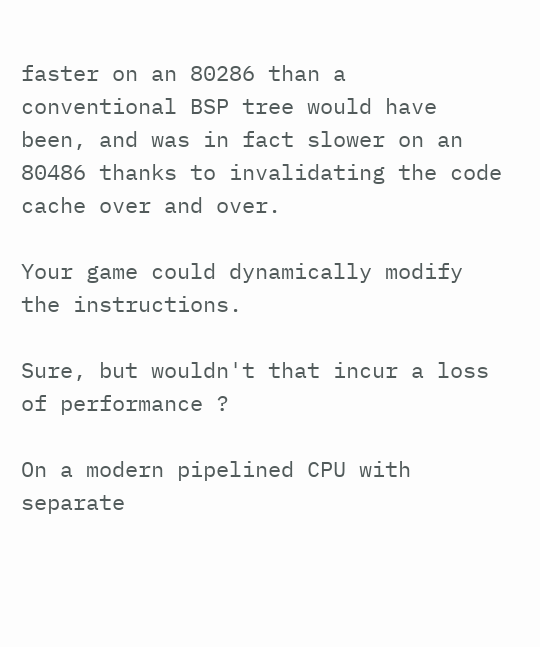faster on an 80286 than a conventional BSP tree would have been, and was in fact slower on an 80486 thanks to invalidating the code cache over and over.

Your game could dynamically modify the instructions.

Sure, but wouldn't that incur a loss of performance ?

On a modern pipelined CPU with separate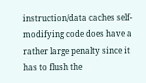instruction/data caches self-modifying code does have a rather large penalty since it has to flush the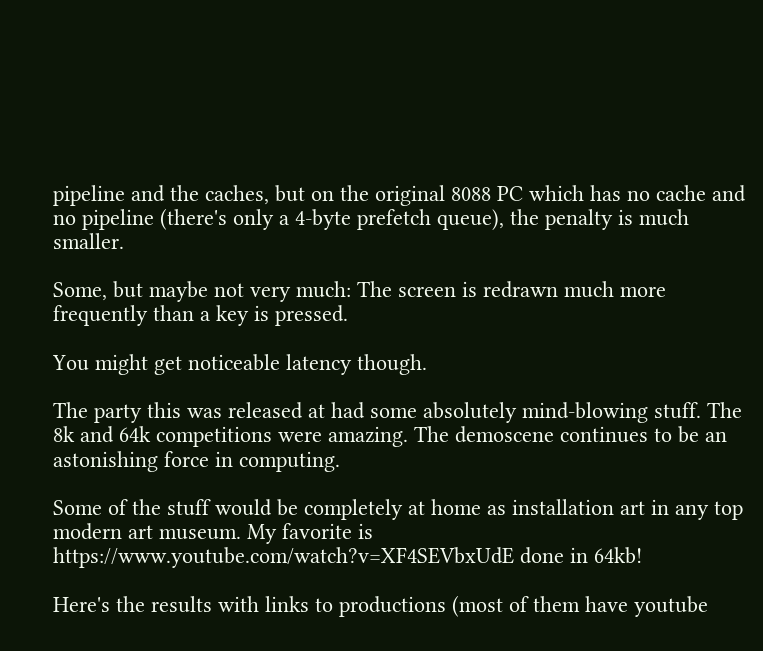pipeline and the caches, but on the original 8088 PC which has no cache and no pipeline (there's only a 4-byte prefetch queue), the penalty is much smaller.

Some, but maybe not very much: The screen is redrawn much more frequently than a key is pressed.

You might get noticeable latency though.

The party this was released at had some absolutely mind-blowing stuff. The 8k and 64k competitions were amazing. The demoscene continues to be an astonishing force in computing.

Some of the stuff would be completely at home as installation art in any top modern art museum. My favorite is https://www.youtube.com/watch?v=XF4SEVbxUdE done in 64kb!

Here's the results with links to productions (most of them have youtube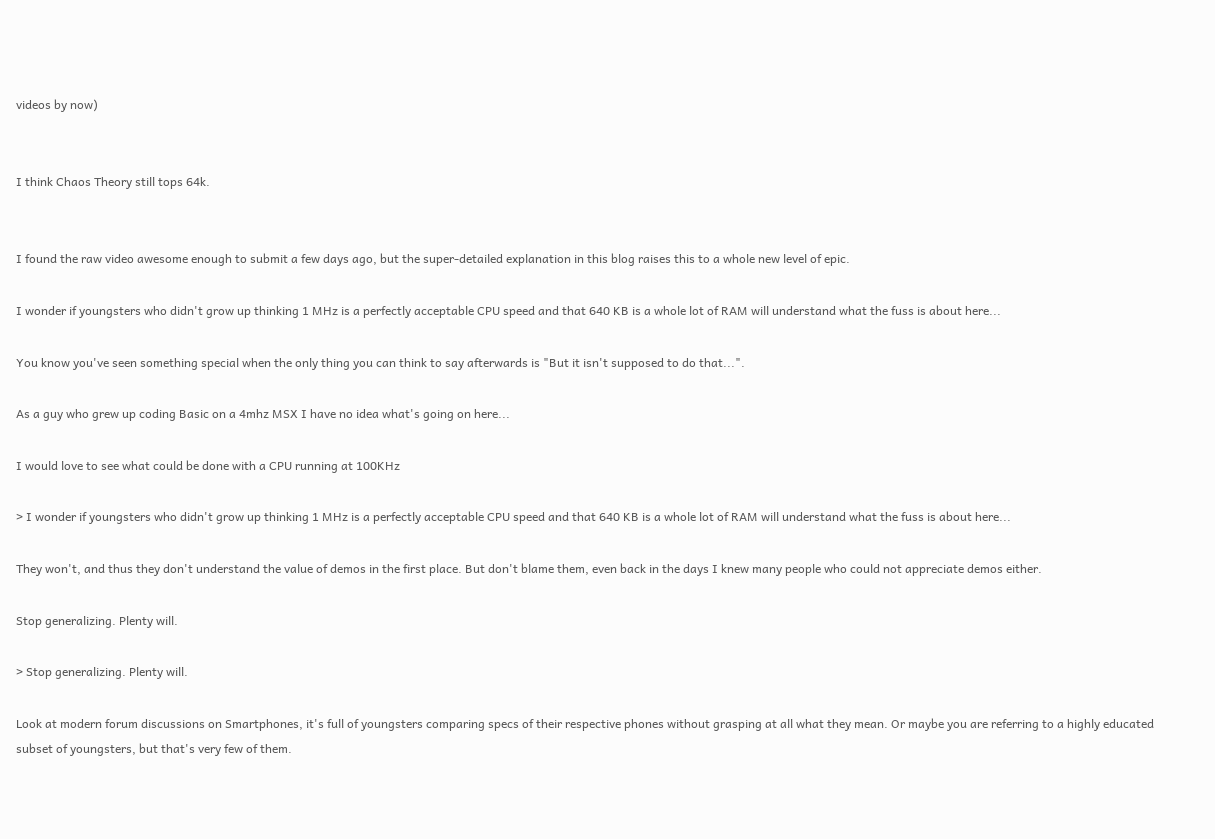videos by now)


I think Chaos Theory still tops 64k.


I found the raw video awesome enough to submit a few days ago, but the super-detailed explanation in this blog raises this to a whole new level of epic.

I wonder if youngsters who didn't grow up thinking 1 MHz is a perfectly acceptable CPU speed and that 640 KB is a whole lot of RAM will understand what the fuss is about here...

You know you've seen something special when the only thing you can think to say afterwards is "But it isn't supposed to do that...".

As a guy who grew up coding Basic on a 4mhz MSX I have no idea what's going on here...

I would love to see what could be done with a CPU running at 100KHz

> I wonder if youngsters who didn't grow up thinking 1 MHz is a perfectly acceptable CPU speed and that 640 KB is a whole lot of RAM will understand what the fuss is about here...

They won't, and thus they don't understand the value of demos in the first place. But don't blame them, even back in the days I knew many people who could not appreciate demos either.

Stop generalizing. Plenty will.

> Stop generalizing. Plenty will.

Look at modern forum discussions on Smartphones, it's full of youngsters comparing specs of their respective phones without grasping at all what they mean. Or maybe you are referring to a highly educated subset of youngsters, but that's very few of them.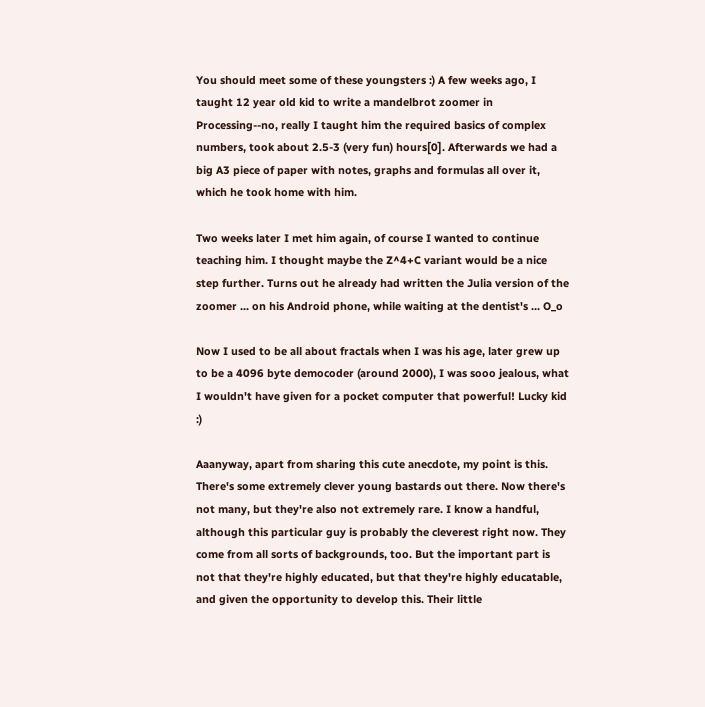You should meet some of these youngsters :) A few weeks ago, I taught 12 year old kid to write a mandelbrot zoomer in Processing--no, really I taught him the required basics of complex numbers, took about 2.5-3 (very fun) hours[0]. Afterwards we had a big A3 piece of paper with notes, graphs and formulas all over it, which he took home with him.

Two weeks later I met him again, of course I wanted to continue teaching him. I thought maybe the Z^4+C variant would be a nice step further. Turns out he already had written the Julia version of the zoomer ... on his Android phone, while waiting at the dentist's ... O_o

Now I used to be all about fractals when I was his age, later grew up to be a 4096 byte democoder (around 2000), I was sooo jealous, what I wouldn't have given for a pocket computer that powerful! Lucky kid :)

Aaanyway, apart from sharing this cute anecdote, my point is this. There's some extremely clever young bastards out there. Now there's not many, but they're also not extremely rare. I know a handful, although this particular guy is probably the cleverest right now. They come from all sorts of backgrounds, too. But the important part is not that they're highly educated, but that they're highly educatable, and given the opportunity to develop this. Their little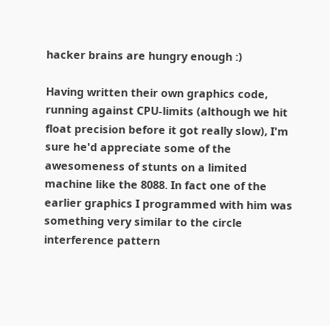hacker brains are hungry enough :)

Having written their own graphics code, running against CPU-limits (although we hit float precision before it got really slow), I'm sure he'd appreciate some of the awesomeness of stunts on a limited machine like the 8088. In fact one of the earlier graphics I programmed with him was something very similar to the circle interference pattern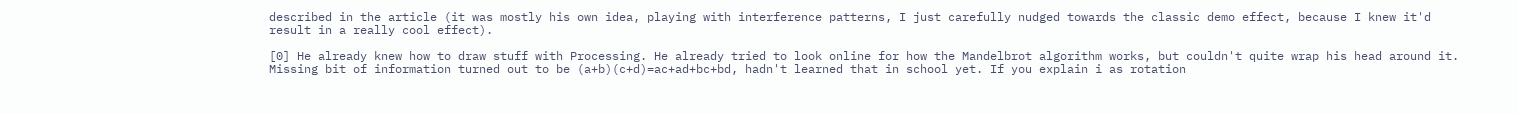described in the article (it was mostly his own idea, playing with interference patterns, I just carefully nudged towards the classic demo effect, because I knew it'd result in a really cool effect).

[0] He already knew how to draw stuff with Processing. He already tried to look online for how the Mandelbrot algorithm works, but couldn't quite wrap his head around it. Missing bit of information turned out to be (a+b)(c+d)=ac+ad+bc+bd, hadn't learned that in school yet. If you explain i as rotation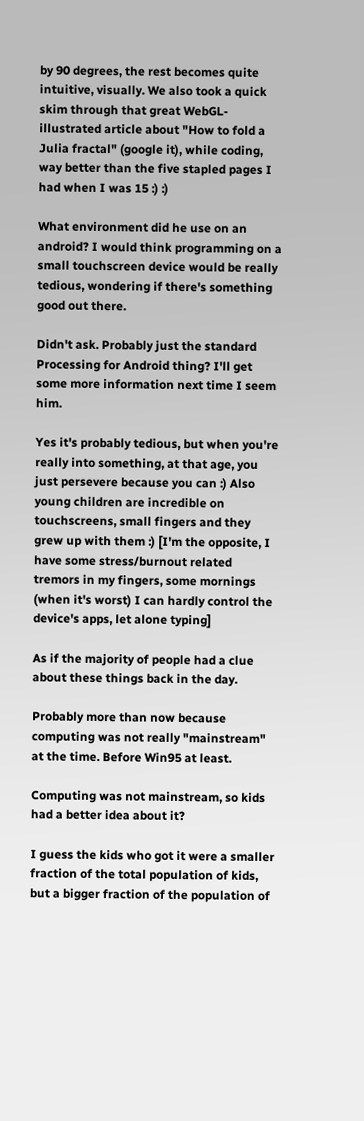by 90 degrees, the rest becomes quite intuitive, visually. We also took a quick skim through that great WebGL-illustrated article about "How to fold a Julia fractal" (google it), while coding, way better than the five stapled pages I had when I was 15 :) :)

What environment did he use on an android? I would think programming on a small touchscreen device would be really tedious, wondering if there's something good out there.

Didn't ask. Probably just the standard Processing for Android thing? I'll get some more information next time I seem him.

Yes it's probably tedious, but when you're really into something, at that age, you just persevere because you can :) Also young children are incredible on touchscreens, small fingers and they grew up with them :) [I'm the opposite, I have some stress/burnout related tremors in my fingers, some mornings (when it's worst) I can hardly control the device's apps, let alone typing]

As if the majority of people had a clue about these things back in the day.

Probably more than now because computing was not really "mainstream" at the time. Before Win95 at least.

Computing was not mainstream, so kids had a better idea about it?

I guess the kids who got it were a smaller fraction of the total population of kids, but a bigger fraction of the population of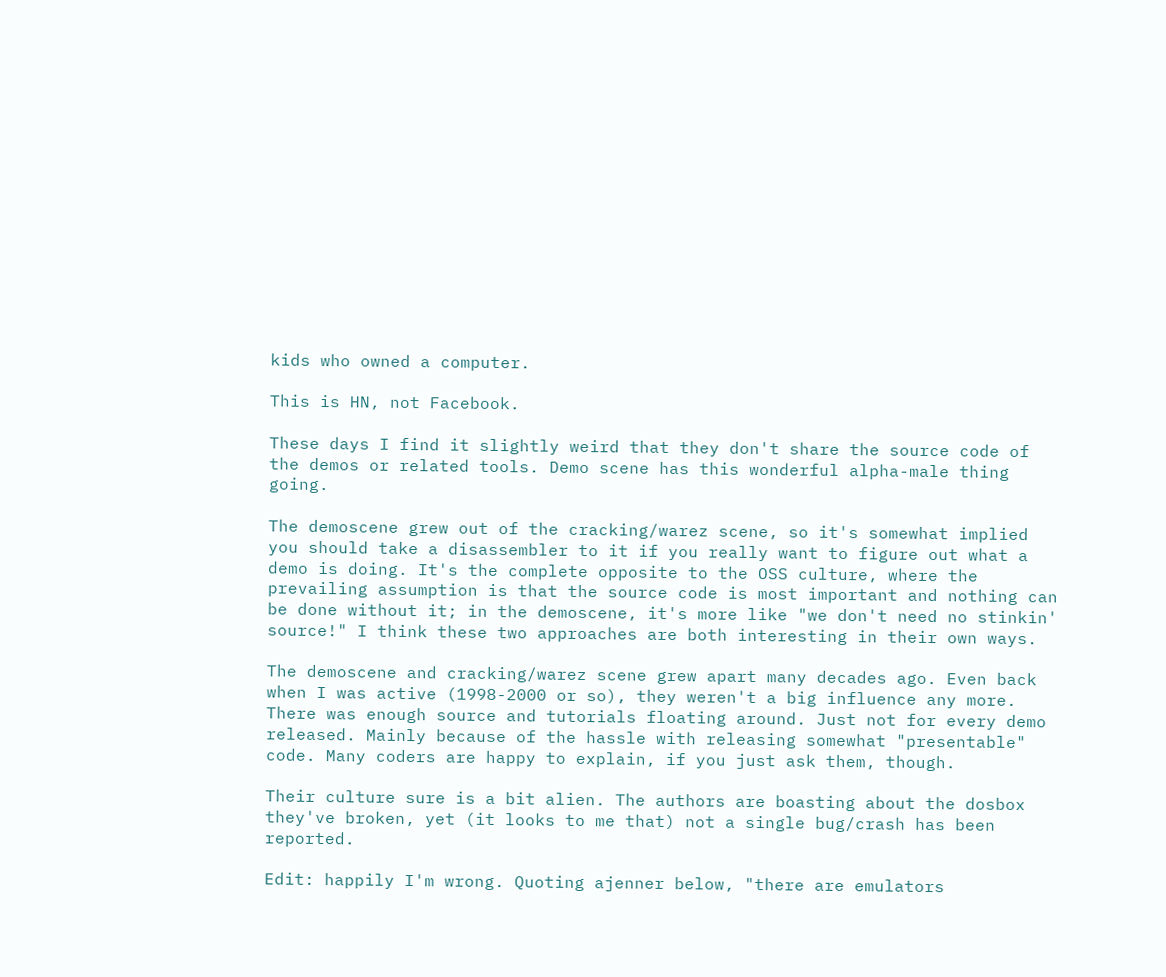kids who owned a computer.

This is HN, not Facebook.

These days I find it slightly weird that they don't share the source code of the demos or related tools. Demo scene has this wonderful alpha-male thing going.

The demoscene grew out of the cracking/warez scene, so it's somewhat implied you should take a disassembler to it if you really want to figure out what a demo is doing. It's the complete opposite to the OSS culture, where the prevailing assumption is that the source code is most important and nothing can be done without it; in the demoscene, it's more like "we don't need no stinkin' source!" I think these two approaches are both interesting in their own ways.

The demoscene and cracking/warez scene grew apart many decades ago. Even back when I was active (1998-2000 or so), they weren't a big influence any more. There was enough source and tutorials floating around. Just not for every demo released. Mainly because of the hassle with releasing somewhat "presentable" code. Many coders are happy to explain, if you just ask them, though.

Their culture sure is a bit alien. The authors are boasting about the dosbox they've broken, yet (it looks to me that) not a single bug/crash has been reported.

Edit: happily I'm wrong. Quoting ajenner below, "there are emulators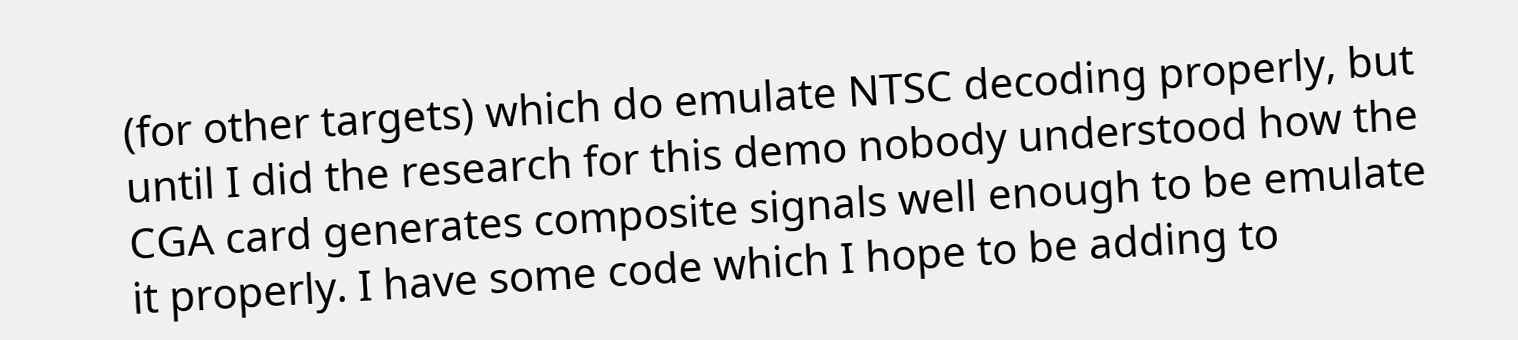(for other targets) which do emulate NTSC decoding properly, but until I did the research for this demo nobody understood how the CGA card generates composite signals well enough to be emulate it properly. I have some code which I hope to be adding to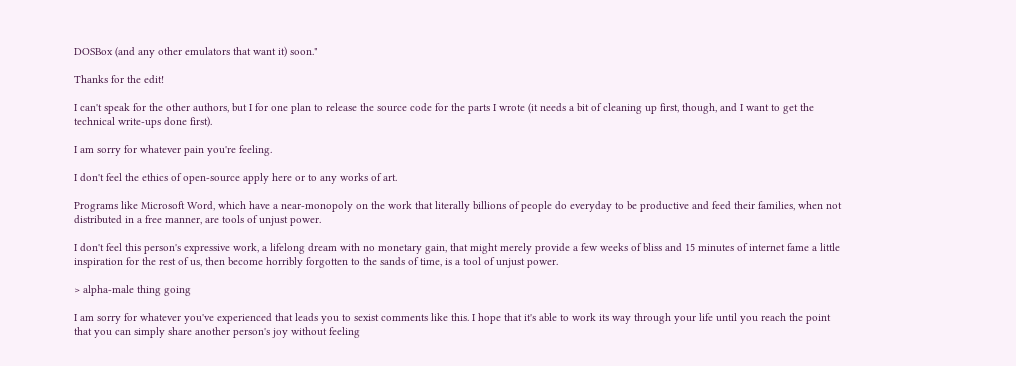DOSBox (and any other emulators that want it) soon."

Thanks for the edit!

I can't speak for the other authors, but I for one plan to release the source code for the parts I wrote (it needs a bit of cleaning up first, though, and I want to get the technical write-ups done first).

I am sorry for whatever pain you're feeling.

I don't feel the ethics of open-source apply here or to any works of art.

Programs like Microsoft Word, which have a near-monopoly on the work that literally billions of people do everyday to be productive and feed their families, when not distributed in a free manner, are tools of unjust power.

I don't feel this person's expressive work, a lifelong dream with no monetary gain, that might merely provide a few weeks of bliss and 15 minutes of internet fame a little inspiration for the rest of us, then become horribly forgotten to the sands of time, is a tool of unjust power.

> alpha-male thing going

I am sorry for whatever you've experienced that leads you to sexist comments like this. I hope that it's able to work its way through your life until you reach the point that you can simply share another person's joy without feeling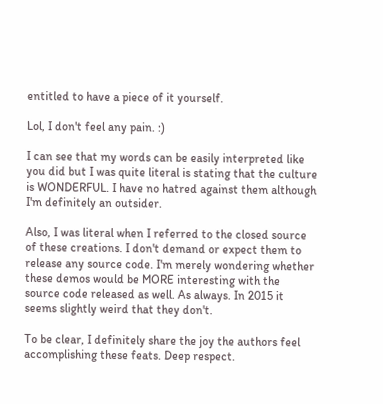entitled to have a piece of it yourself.

Lol, I don't feel any pain. :)

I can see that my words can be easily interpreted like you did but I was quite literal is stating that the culture is WONDERFUL. I have no hatred against them although I'm definitely an outsider.

Also, I was literal when I referred to the closed source of these creations. I don't demand or expect them to release any source code. I'm merely wondering whether these demos would be MORE interesting with the source code released as well. As always. In 2015 it seems slightly weird that they don't.

To be clear, I definitely share the joy the authors feel accomplishing these feats. Deep respect.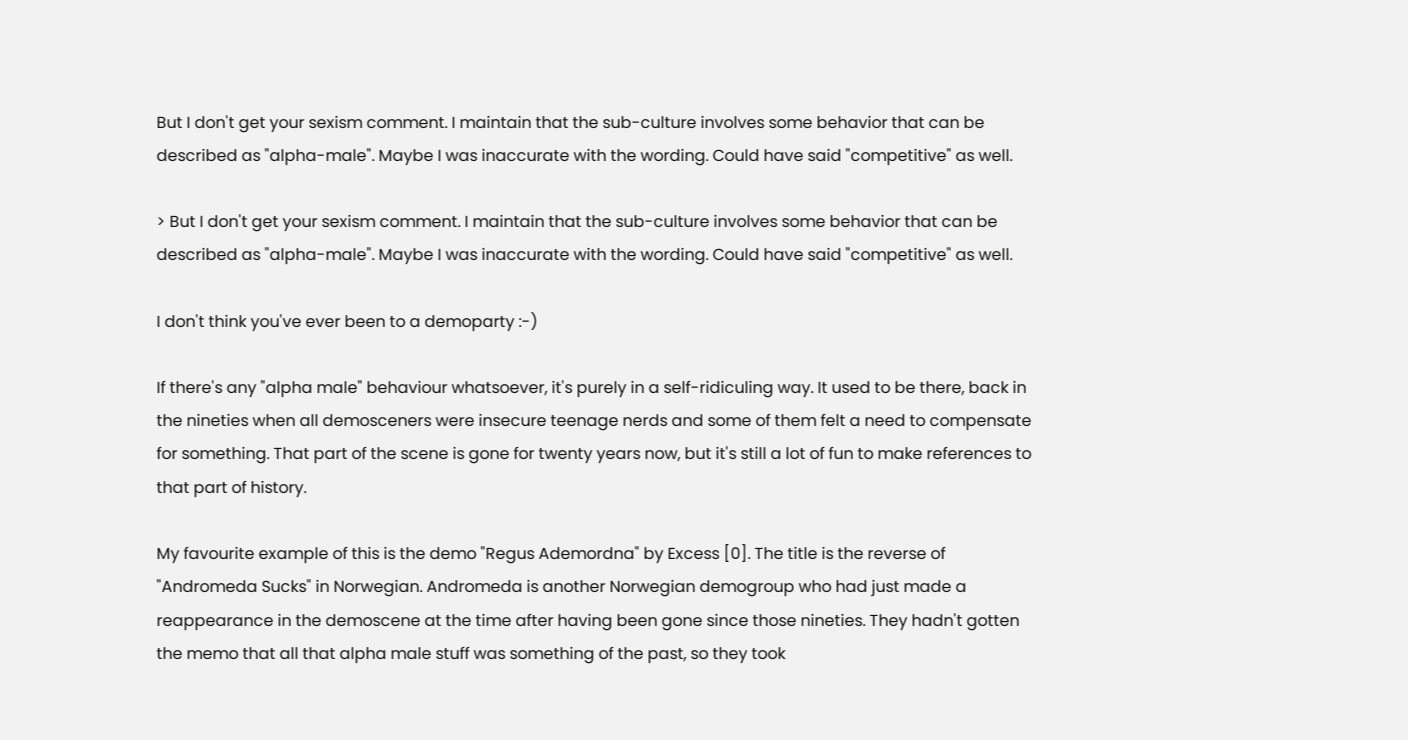But I don't get your sexism comment. I maintain that the sub-culture involves some behavior that can be described as "alpha-male". Maybe I was inaccurate with the wording. Could have said "competitive" as well.

> But I don't get your sexism comment. I maintain that the sub-culture involves some behavior that can be described as "alpha-male". Maybe I was inaccurate with the wording. Could have said "competitive" as well.

I don't think you've ever been to a demoparty :-)

If there's any "alpha male" behaviour whatsoever, it's purely in a self-ridiculing way. It used to be there, back in the nineties when all demosceners were insecure teenage nerds and some of them felt a need to compensate for something. That part of the scene is gone for twenty years now, but it's still a lot of fun to make references to that part of history.

My favourite example of this is the demo "Regus Ademordna" by Excess [0]. The title is the reverse of "Andromeda Sucks" in Norwegian. Andromeda is another Norwegian demogroup who had just made a reappearance in the demoscene at the time after having been gone since those nineties. They hadn't gotten the memo that all that alpha male stuff was something of the past, so they took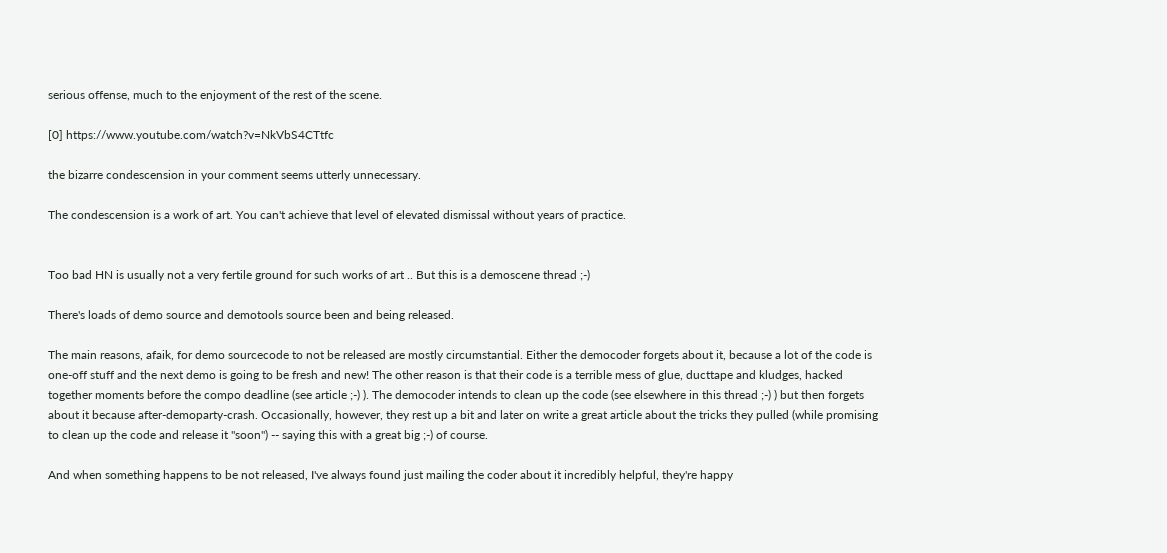serious offense, much to the enjoyment of the rest of the scene.

[0] https://www.youtube.com/watch?v=NkVbS4CTtfc

the bizarre condescension in your comment seems utterly unnecessary.

The condescension is a work of art. You can't achieve that level of elevated dismissal without years of practice.


Too bad HN is usually not a very fertile ground for such works of art .. But this is a demoscene thread ;-)

There's loads of demo source and demotools source been and being released.

The main reasons, afaik, for demo sourcecode to not be released are mostly circumstantial. Either the democoder forgets about it, because a lot of the code is one-off stuff and the next demo is going to be fresh and new! The other reason is that their code is a terrible mess of glue, ducttape and kludges, hacked together moments before the compo deadline (see article ;-) ). The democoder intends to clean up the code (see elsewhere in this thread ;-) ) but then forgets about it because after-demoparty-crash. Occasionally, however, they rest up a bit and later on write a great article about the tricks they pulled (while promising to clean up the code and release it "soon") -- saying this with a great big ;-) of course.

And when something happens to be not released, I've always found just mailing the coder about it incredibly helpful, they're happy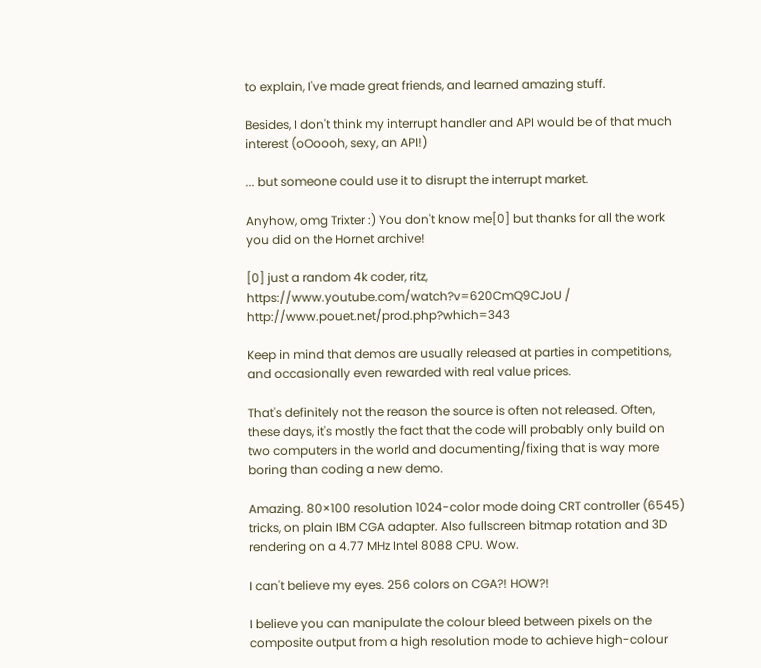to explain, I've made great friends, and learned amazing stuff.

Besides, I don't think my interrupt handler and API would be of that much interest (oOoooh, sexy, an API!)

... but someone could use it to disrupt the interrupt market.

Anyhow, omg Trixter :) You don't know me[0] but thanks for all the work you did on the Hornet archive!

[0] just a random 4k coder, ritz, https://www.youtube.com/watch?v=620CmQ9CJoU / http://www.pouet.net/prod.php?which=343

Keep in mind that demos are usually released at parties in competitions, and occasionally even rewarded with real value prices.

That's definitely not the reason the source is often not released. Often, these days, it's mostly the fact that the code will probably only build on two computers in the world and documenting/fixing that is way more boring than coding a new demo.

Amazing. 80×100 resolution 1024-color mode doing CRT controller (6545) tricks, on plain IBM CGA adapter. Also fullscreen bitmap rotation and 3D rendering on a 4.77 MHz Intel 8088 CPU. Wow.

I can't believe my eyes. 256 colors on CGA?! HOW?!

I believe you can manipulate the colour bleed between pixels on the composite output from a high resolution mode to achieve high-colour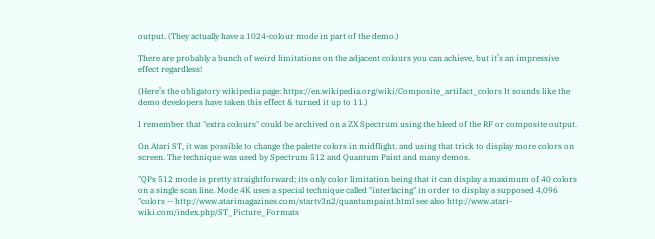output. (They actually have a 1024-colour mode in part of the demo.)

There are probably a bunch of weird limitations on the adjacent colours you can achieve, but it’s an impressive effect regardless!

(Here’s the obligatory wikipedia page: https://en.wikipedia.org/wiki/Composite_artifact_colors It sounds like the demo developers have taken this effect & turned it up to 11.)

I remember that "extra colours" could be archived on a ZX Spectrum using the bleed of the RF or composite output.

On Atari ST, it was possible to change the palette colors in midflight, and using that trick to display more colors on screen. The technique was used by Spectrum 512 and Quantum Paint and many demos.

"QPs 512 mode is pretty straightforward; its only color limitation being that it can display a maximum of 40 colors on a single scan line. Mode 4K uses a special technique called "interlacing" in order to display a supposed 4,096 "colors -- http://www.atarimagazines.com/startv3n2/quantumpaint.html see also http://www.atari-wiki.com/index.php/ST_Picture_Formats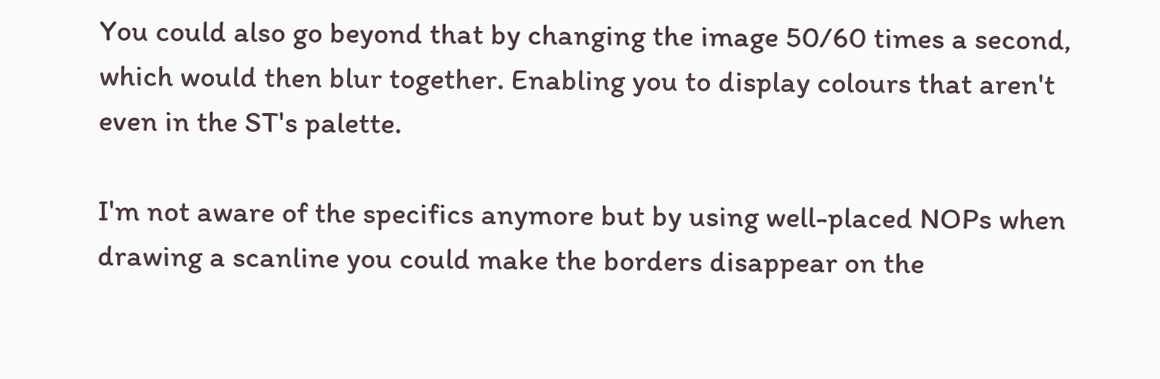You could also go beyond that by changing the image 50/60 times a second, which would then blur together. Enabling you to display colours that aren't even in the ST's palette.

I'm not aware of the specifics anymore but by using well-placed NOPs when drawing a scanline you could make the borders disappear on the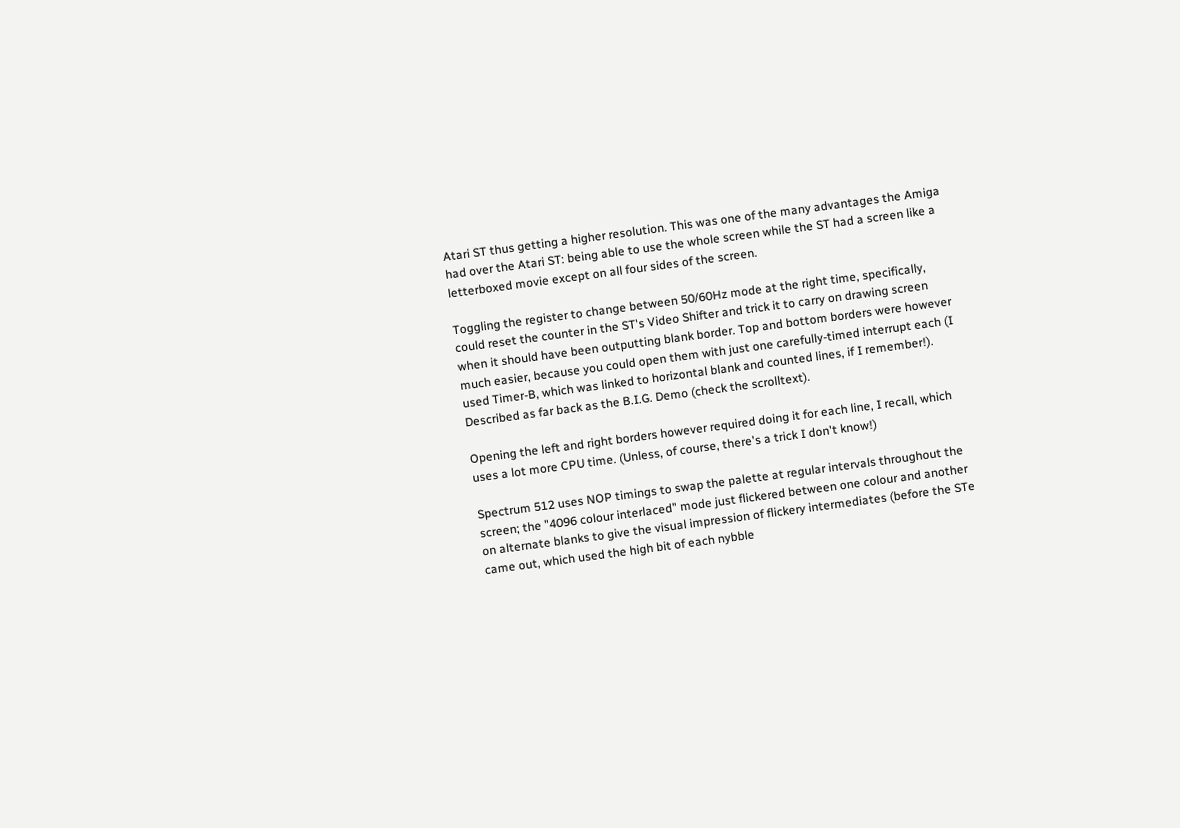Atari ST thus getting a higher resolution. This was one of the many advantages the Amiga had over the Atari ST: being able to use the whole screen while the ST had a screen like a letterboxed movie except on all four sides of the screen.

Toggling the register to change between 50/60Hz mode at the right time, specifically, could reset the counter in the ST's Video Shifter and trick it to carry on drawing screen when it should have been outputting blank border. Top and bottom borders were however much easier, because you could open them with just one carefully-timed interrupt each (I used Timer-B, which was linked to horizontal blank and counted lines, if I remember!). Described as far back as the B.I.G. Demo (check the scrolltext).

Opening the left and right borders however required doing it for each line, I recall, which uses a lot more CPU time. (Unless, of course, there's a trick I don't know!)

Spectrum 512 uses NOP timings to swap the palette at regular intervals throughout the screen; the "4096 colour interlaced" mode just flickered between one colour and another on alternate blanks to give the visual impression of flickery intermediates (before the STe came out, which used the high bit of each nybble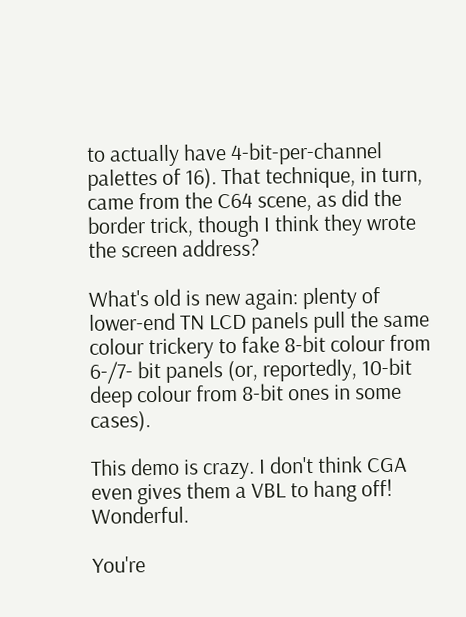to actually have 4-bit-per-channel palettes of 16). That technique, in turn, came from the C64 scene, as did the border trick, though I think they wrote the screen address?

What's old is new again: plenty of lower-end TN LCD panels pull the same colour trickery to fake 8-bit colour from 6-/7- bit panels (or, reportedly, 10-bit deep colour from 8-bit ones in some cases).

This demo is crazy. I don't think CGA even gives them a VBL to hang off! Wonderful.

You're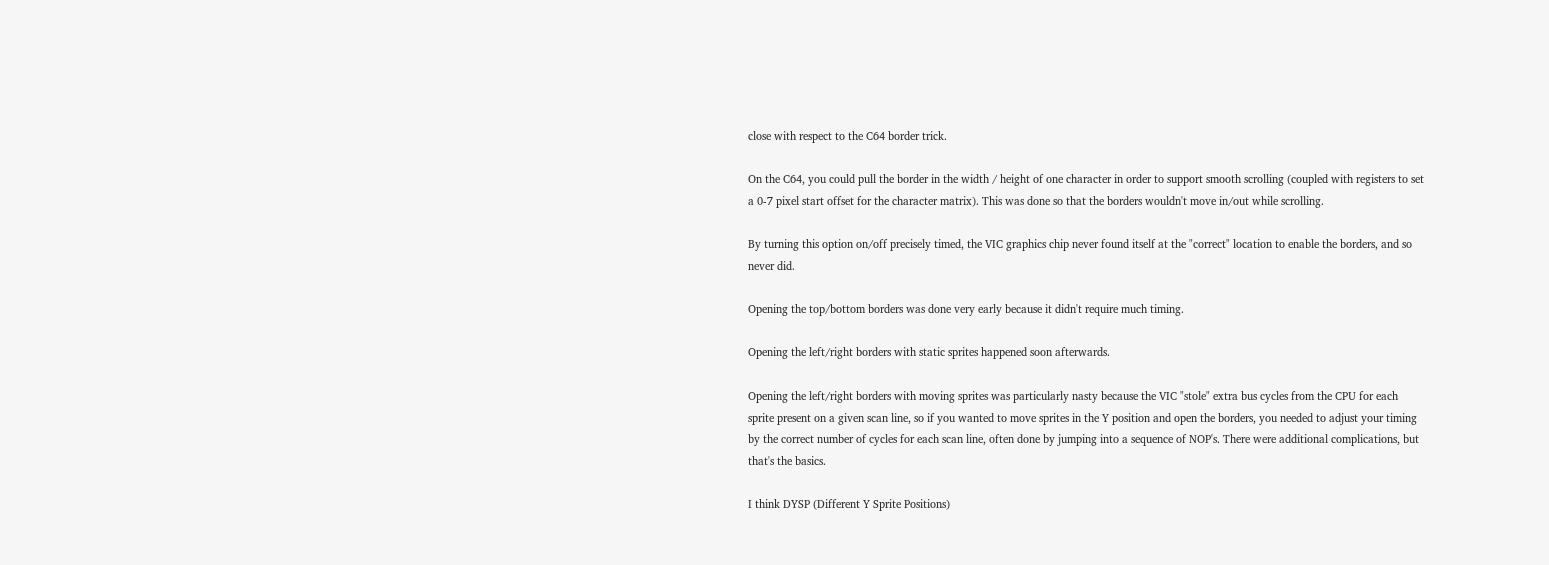close with respect to the C64 border trick.

On the C64, you could pull the border in the width / height of one character in order to support smooth scrolling (coupled with registers to set a 0-7 pixel start offset for the character matrix). This was done so that the borders wouldn't move in/out while scrolling.

By turning this option on/off precisely timed, the VIC graphics chip never found itself at the "correct" location to enable the borders, and so never did.

Opening the top/bottom borders was done very early because it didn't require much timing.

Opening the left/right borders with static sprites happened soon afterwards.

Opening the left/right borders with moving sprites was particularly nasty because the VIC "stole" extra bus cycles from the CPU for each sprite present on a given scan line, so if you wanted to move sprites in the Y position and open the borders, you needed to adjust your timing by the correct number of cycles for each scan line, often done by jumping into a sequence of NOP's. There were additional complications, but that's the basics.

I think DYSP (Different Y Sprite Positions)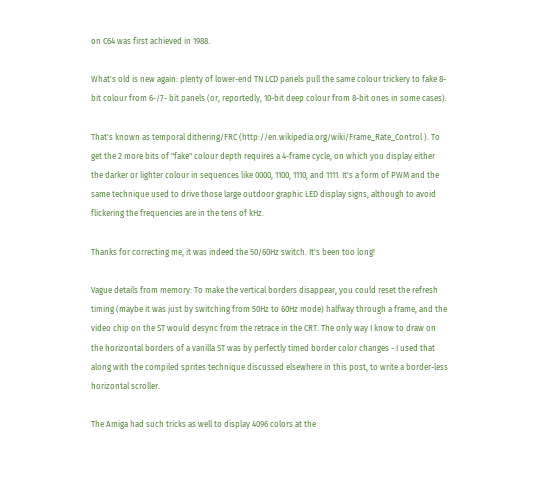on C64 was first achieved in 1988.

What's old is new again: plenty of lower-end TN LCD panels pull the same colour trickery to fake 8-bit colour from 6-/7- bit panels (or, reportedly, 10-bit deep colour from 8-bit ones in some cases).

That's known as temporal dithering/FRC (http://en.wikipedia.org/wiki/Frame_Rate_Control ). To get the 2 more bits of "fake" colour depth requires a 4-frame cycle, on which you display either the darker or lighter colour in sequences like 0000, 1100, 1110, and 1111. It's a form of PWM and the same technique used to drive those large outdoor graphic LED display signs, although to avoid flickering the frequencies are in the tens of kHz.

Thanks for correcting me, it was indeed the 50/60Hz switch. It's been too long!

Vague details from memory: To make the vertical borders disappear, you could reset the refresh timing (maybe it was just by switching from 50Hz to 60Hz mode) halfway through a frame, and the video chip on the ST would desync from the retrace in the CRT. The only way I know to draw on the horizontal borders of a vanilla ST was by perfectly timed border color changes - I used that along with the compiled sprites technique discussed elsewhere in this post, to write a border-less horizontal scroller.

The Amiga had such tricks as well to display 4096 colors at the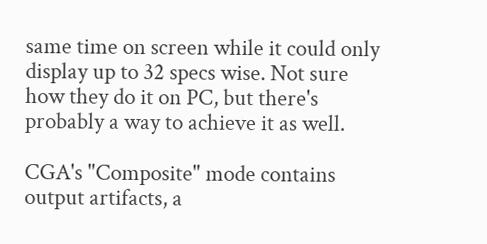same time on screen while it could only display up to 32 specs wise. Not sure how they do it on PC, but there's probably a way to achieve it as well.

CGA's "Composite" mode contains output artifacts, a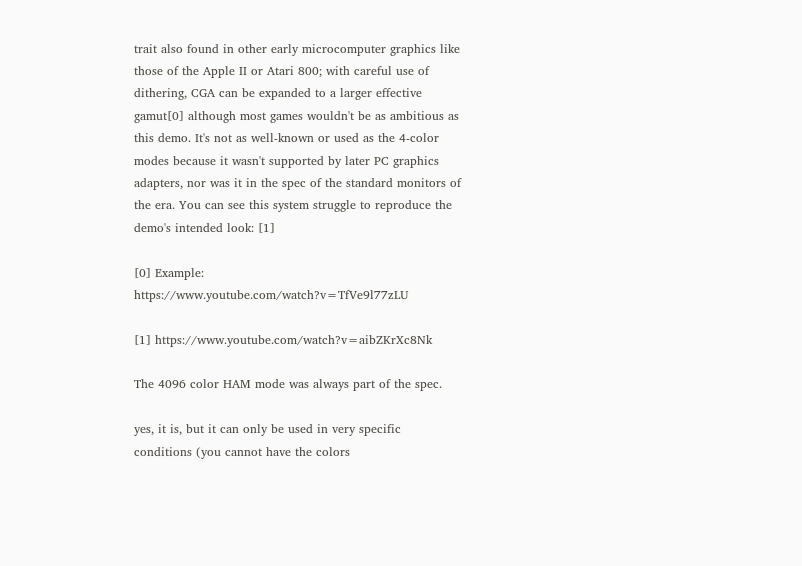trait also found in other early microcomputer graphics like those of the Apple II or Atari 800; with careful use of dithering, CGA can be expanded to a larger effective gamut[0] although most games wouldn't be as ambitious as this demo. It's not as well-known or used as the 4-color modes because it wasn't supported by later PC graphics adapters, nor was it in the spec of the standard monitors of the era. You can see this system struggle to reproduce the demo's intended look: [1]

[0] Example: https://www.youtube.com/watch?v=TfVe9l77zLU

[1] https://www.youtube.com/watch?v=aibZKrXc8Nk

The 4096 color HAM mode was always part of the spec.

yes, it is, but it can only be used in very specific conditions (you cannot have the colors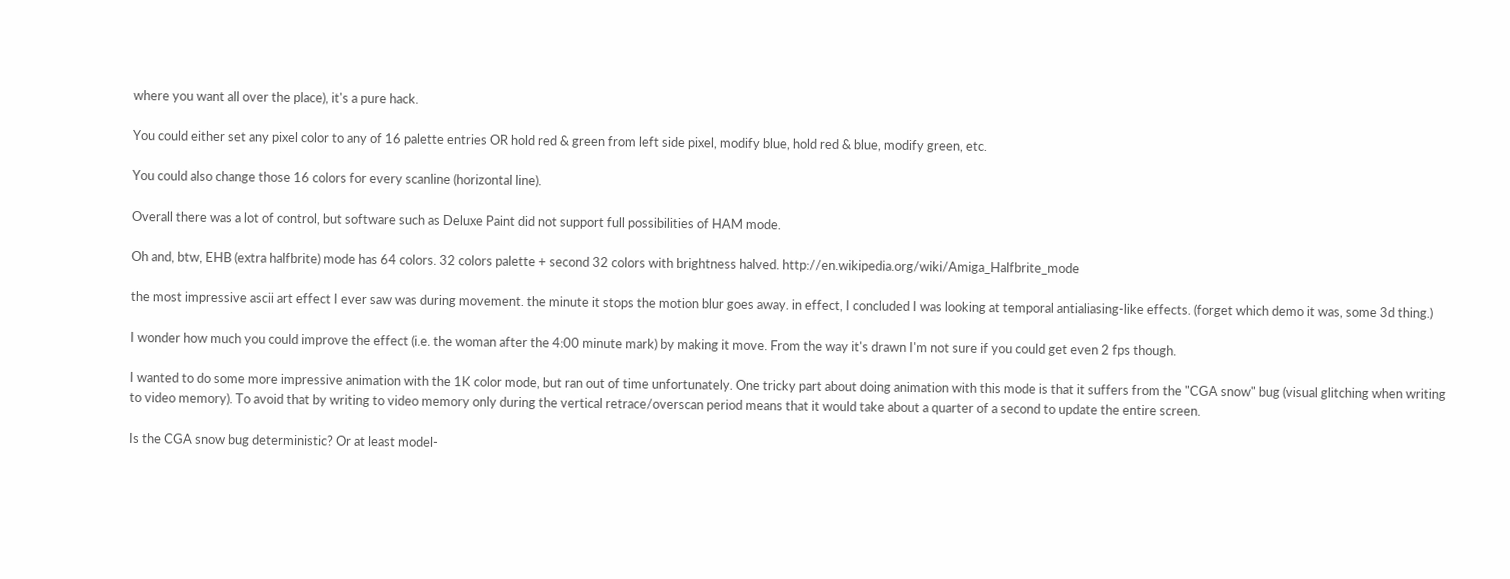where you want all over the place), it's a pure hack.

You could either set any pixel color to any of 16 palette entries OR hold red & green from left side pixel, modify blue, hold red & blue, modify green, etc.

You could also change those 16 colors for every scanline (horizontal line).

Overall there was a lot of control, but software such as Deluxe Paint did not support full possibilities of HAM mode.

Oh and, btw, EHB (extra halfbrite) mode has 64 colors. 32 colors palette + second 32 colors with brightness halved. http://en.wikipedia.org/wiki/Amiga_Halfbrite_mode

the most impressive ascii art effect I ever saw was during movement. the minute it stops the motion blur goes away. in effect, I concluded I was looking at temporal antialiasing-like effects. (forget which demo it was, some 3d thing.)

I wonder how much you could improve the effect (i.e. the woman after the 4:00 minute mark) by making it move. From the way it's drawn I'm not sure if you could get even 2 fps though.

I wanted to do some more impressive animation with the 1K color mode, but ran out of time unfortunately. One tricky part about doing animation with this mode is that it suffers from the "CGA snow" bug (visual glitching when writing to video memory). To avoid that by writing to video memory only during the vertical retrace/overscan period means that it would take about a quarter of a second to update the entire screen.

Is the CGA snow bug deterministic? Or at least model-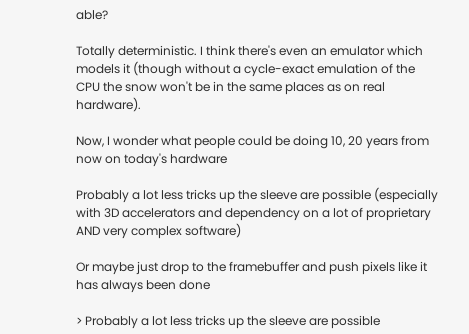able?

Totally deterministic. I think there's even an emulator which models it (though without a cycle-exact emulation of the CPU the snow won't be in the same places as on real hardware).

Now, I wonder what people could be doing 10, 20 years from now on today's hardware

Probably a lot less tricks up the sleeve are possible (especially with 3D accelerators and dependency on a lot of proprietary AND very complex software)

Or maybe just drop to the framebuffer and push pixels like it has always been done

> Probably a lot less tricks up the sleeve are possible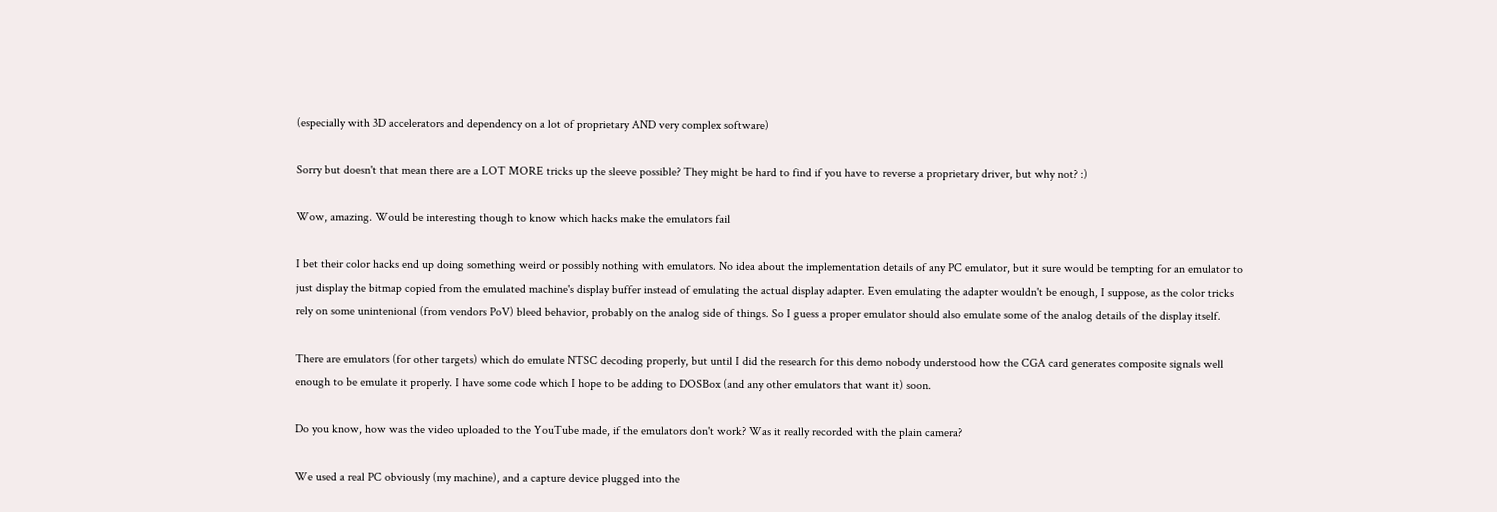(especially with 3D accelerators and dependency on a lot of proprietary AND very complex software)

Sorry but doesn't that mean there are a LOT MORE tricks up the sleeve possible? They might be hard to find if you have to reverse a proprietary driver, but why not? :)

Wow, amazing. Would be interesting though to know which hacks make the emulators fail

I bet their color hacks end up doing something weird or possibly nothing with emulators. No idea about the implementation details of any PC emulator, but it sure would be tempting for an emulator to just display the bitmap copied from the emulated machine's display buffer instead of emulating the actual display adapter. Even emulating the adapter wouldn't be enough, I suppose, as the color tricks rely on some unintenional (from vendors PoV) bleed behavior, probably on the analog side of things. So I guess a proper emulator should also emulate some of the analog details of the display itself.

There are emulators (for other targets) which do emulate NTSC decoding properly, but until I did the research for this demo nobody understood how the CGA card generates composite signals well enough to be emulate it properly. I have some code which I hope to be adding to DOSBox (and any other emulators that want it) soon.

Do you know, how was the video uploaded to the YouTube made, if the emulators don't work? Was it really recorded with the plain camera?

We used a real PC obviously (my machine), and a capture device plugged into the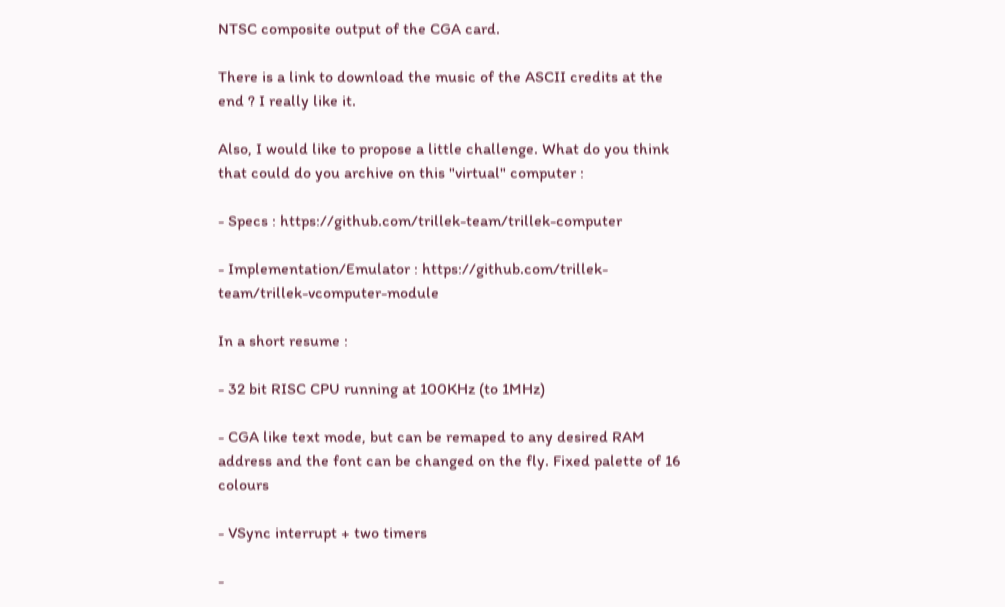NTSC composite output of the CGA card.

There is a link to download the music of the ASCII credits at the end ? I really like it.

Also, I would like to propose a little challenge. What do you think that could do you archive on this "virtual" computer :

- Specs : https://github.com/trillek-team/trillek-computer

- Implementation/Emulator : https://github.com/trillek-team/trillek-vcomputer-module

In a short resume :

- 32 bit RISC CPU running at 100KHz (to 1MHz)

- CGA like text mode, but can be remaped to any desired RAM address and the font can be changed on the fly. Fixed palette of 16 colours

- VSync interrupt + two timers

-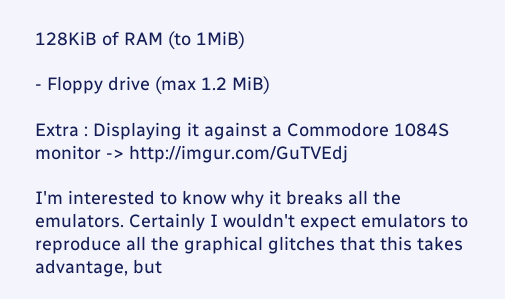128KiB of RAM (to 1MiB)

- Floppy drive (max 1.2 MiB)

Extra : Displaying it against a Commodore 1084S monitor -> http://imgur.com/GuTVEdj

I'm interested to know why it breaks all the emulators. Certainly I wouldn't expect emulators to reproduce all the graphical glitches that this takes advantage, but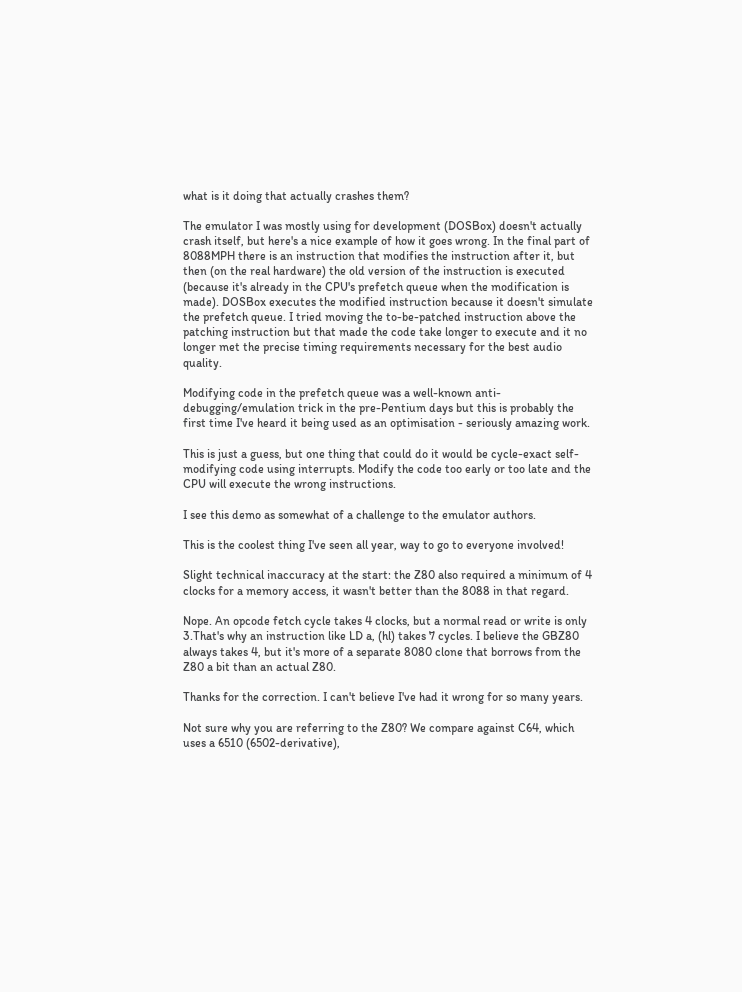what is it doing that actually crashes them?

The emulator I was mostly using for development (DOSBox) doesn't actually crash itself, but here's a nice example of how it goes wrong. In the final part of 8088MPH there is an instruction that modifies the instruction after it, but then (on the real hardware) the old version of the instruction is executed (because it's already in the CPU's prefetch queue when the modification is made). DOSBox executes the modified instruction because it doesn't simulate the prefetch queue. I tried moving the to-be-patched instruction above the patching instruction but that made the code take longer to execute and it no longer met the precise timing requirements necessary for the best audio quality.

Modifying code in the prefetch queue was a well-known anti-debugging/emulation trick in the pre-Pentium days but this is probably the first time I've heard it being used as an optimisation - seriously amazing work.

This is just a guess, but one thing that could do it would be cycle-exact self-modifying code using interrupts. Modify the code too early or too late and the CPU will execute the wrong instructions.

I see this demo as somewhat of a challenge to the emulator authors.

This is the coolest thing I've seen all year, way to go to everyone involved!

Slight technical inaccuracy at the start: the Z80 also required a minimum of 4 clocks for a memory access, it wasn't better than the 8088 in that regard.

Nope. An opcode fetch cycle takes 4 clocks, but a normal read or write is only 3.That's why an instruction like LD a, (hl) takes 7 cycles. I believe the GBZ80 always takes 4, but it's more of a separate 8080 clone that borrows from the Z80 a bit than an actual Z80.

Thanks for the correction. I can't believe I've had it wrong for so many years.

Not sure why you are referring to the Z80? We compare against C64, which uses a 6510 (6502-derivative),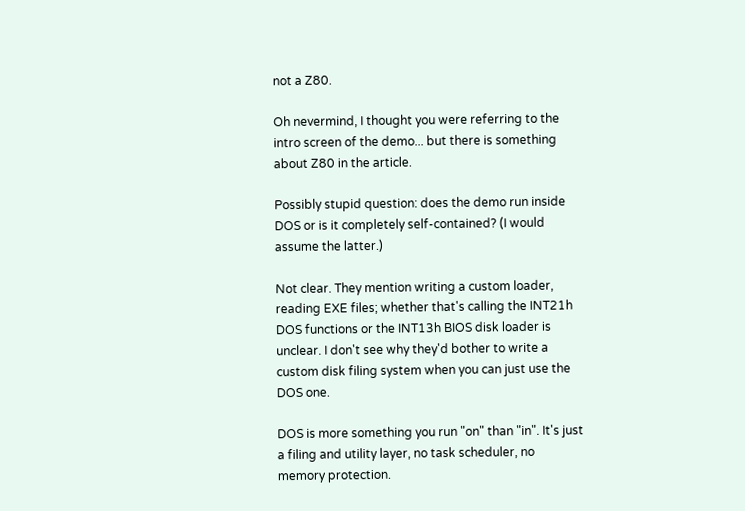not a Z80.

Oh nevermind, I thought you were referring to the intro screen of the demo... but there is something about Z80 in the article.

Possibly stupid question: does the demo run inside DOS or is it completely self-contained? (I would assume the latter.)

Not clear. They mention writing a custom loader, reading EXE files; whether that's calling the INT21h DOS functions or the INT13h BIOS disk loader is unclear. I don't see why they'd bother to write a custom disk filing system when you can just use the DOS one.

DOS is more something you run "on" than "in". It's just a filing and utility layer, no task scheduler, no memory protection.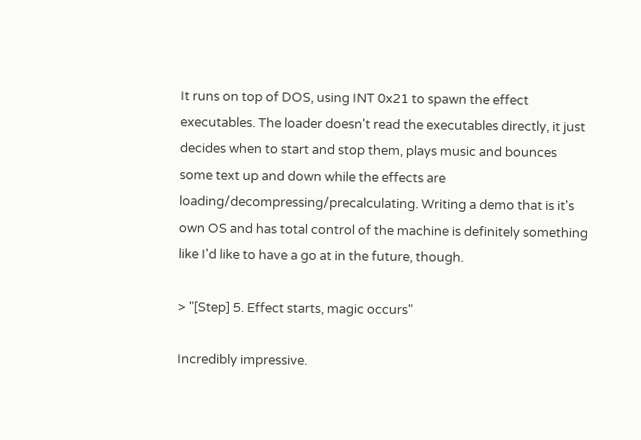It runs on top of DOS, using INT 0x21 to spawn the effect executables. The loader doesn't read the executables directly, it just decides when to start and stop them, plays music and bounces some text up and down while the effects are loading/decompressing/precalculating. Writing a demo that is it's own OS and has total control of the machine is definitely something like I'd like to have a go at in the future, though.

> "[Step] 5. Effect starts, magic occurs"

Incredibly impressive.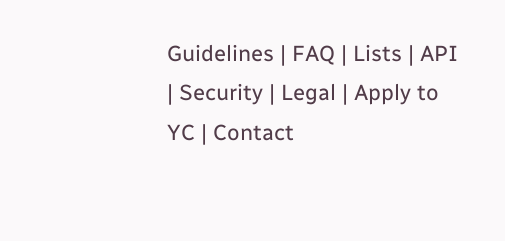Guidelines | FAQ | Lists | API | Security | Legal | Apply to YC | Contact